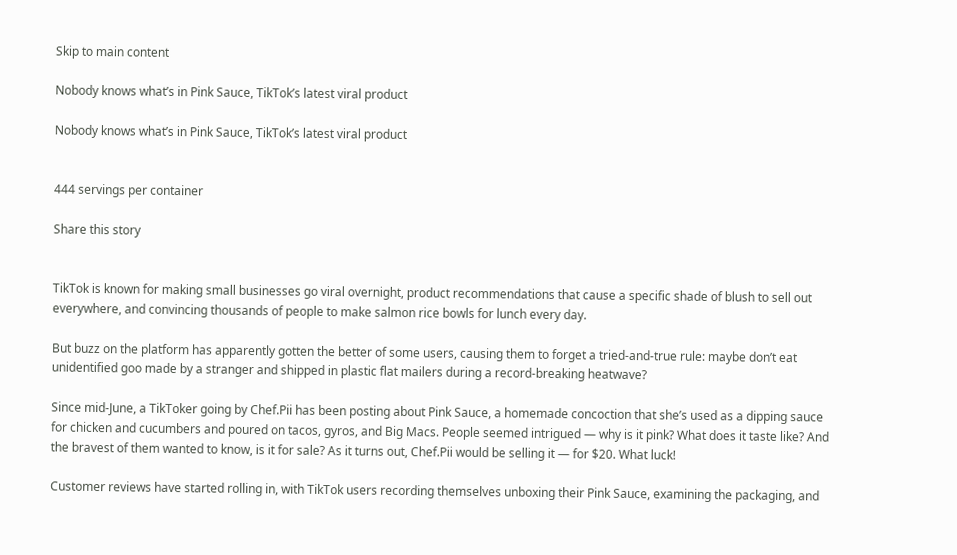Skip to main content

Nobody knows what’s in Pink Sauce, TikTok’s latest viral product

Nobody knows what’s in Pink Sauce, TikTok’s latest viral product


444 servings per container

Share this story


TikTok is known for making small businesses go viral overnight, product recommendations that cause a specific shade of blush to sell out everywhere, and convincing thousands of people to make salmon rice bowls for lunch every day.

But buzz on the platform has apparently gotten the better of some users, causing them to forget a tried-and-true rule: maybe don’t eat unidentified goo made by a stranger and shipped in plastic flat mailers during a record-breaking heatwave?

Since mid-June, a TikToker going by Chef.Pii has been posting about Pink Sauce, a homemade concoction that she’s used as a dipping sauce for chicken and cucumbers and poured on tacos, gyros, and Big Macs. People seemed intrigued — why is it pink? What does it taste like? And the bravest of them wanted to know, is it for sale? As it turns out, Chef.Pii would be selling it — for $20. What luck!

Customer reviews have started rolling in, with TikTok users recording themselves unboxing their Pink Sauce, examining the packaging, and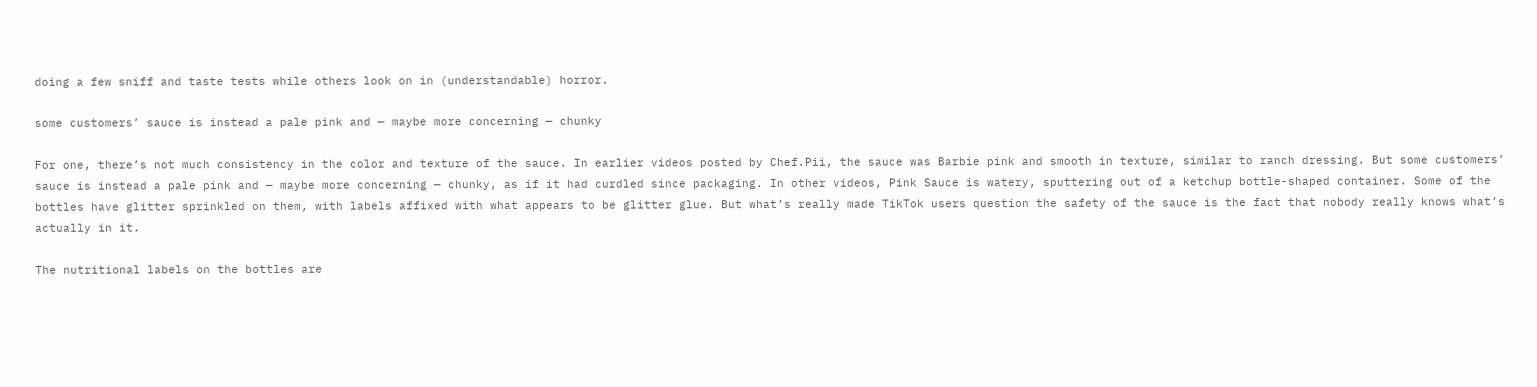doing a few sniff and taste tests while others look on in (understandable) horror.

some customers’ sauce is instead a pale pink and — maybe more concerning — chunky

For one, there’s not much consistency in the color and texture of the sauce. In earlier videos posted by Chef.Pii, the sauce was Barbie pink and smooth in texture, similar to ranch dressing. But some customers’ sauce is instead a pale pink and — maybe more concerning — chunky, as if it had curdled since packaging. In other videos, Pink Sauce is watery, sputtering out of a ketchup bottle-shaped container. Some of the bottles have glitter sprinkled on them, with labels affixed with what appears to be glitter glue. But what’s really made TikTok users question the safety of the sauce is the fact that nobody really knows what’s actually in it.

The nutritional labels on the bottles are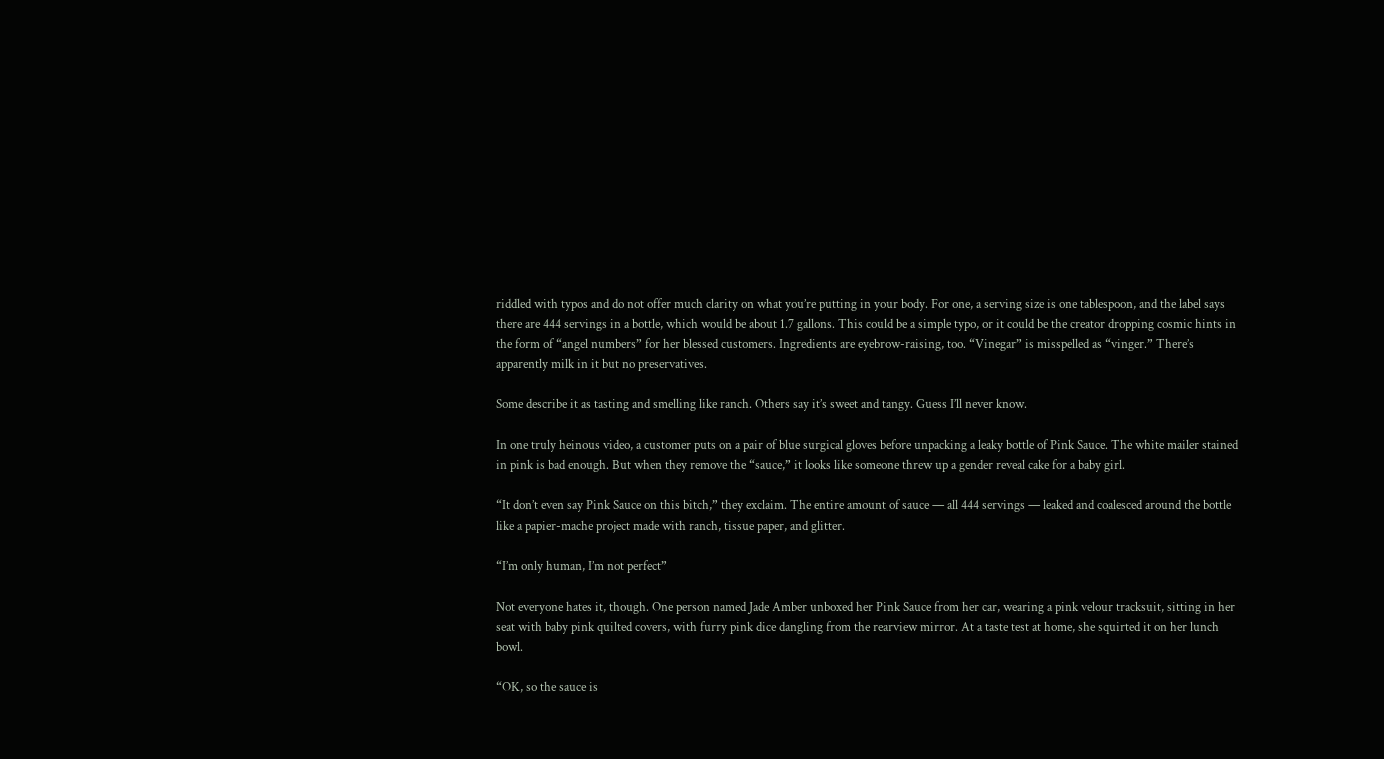riddled with typos and do not offer much clarity on what you’re putting in your body. For one, a serving size is one tablespoon, and the label says there are 444 servings in a bottle, which would be about 1.7 gallons. This could be a simple typo, or it could be the creator dropping cosmic hints in the form of “angel numbers” for her blessed customers. Ingredients are eyebrow-raising, too. “Vinegar” is misspelled as “vinger.” There’s apparently milk in it but no preservatives.

Some describe it as tasting and smelling like ranch. Others say it’s sweet and tangy. Guess I’ll never know.

In one truly heinous video, a customer puts on a pair of blue surgical gloves before unpacking a leaky bottle of Pink Sauce. The white mailer stained in pink is bad enough. But when they remove the “sauce,” it looks like someone threw up a gender reveal cake for a baby girl.

“It don’t even say Pink Sauce on this bitch,” they exclaim. The entire amount of sauce — all 444 servings — leaked and coalesced around the bottle like a papier-mache project made with ranch, tissue paper, and glitter.

“I’m only human, I’m not perfect”

Not everyone hates it, though. One person named Jade Amber unboxed her Pink Sauce from her car, wearing a pink velour tracksuit, sitting in her seat with baby pink quilted covers, with furry pink dice dangling from the rearview mirror. At a taste test at home, she squirted it on her lunch bowl.

“OK, so the sauce is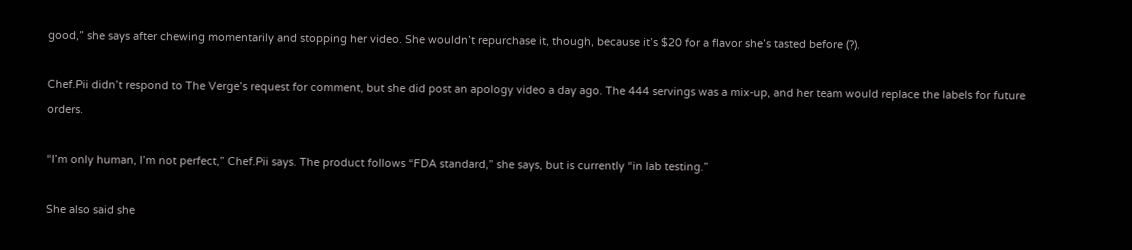good,” she says after chewing momentarily and stopping her video. She wouldn’t repurchase it, though, because it’s $20 for a flavor she’s tasted before (?).

Chef.Pii didn’t respond to The Verge’s request for comment, but she did post an apology video a day ago. The 444 servings was a mix-up, and her team would replace the labels for future orders.

“I’m only human, I’m not perfect,” Chef.Pii says. The product follows “FDA standard,” she says, but is currently “in lab testing.”

She also said she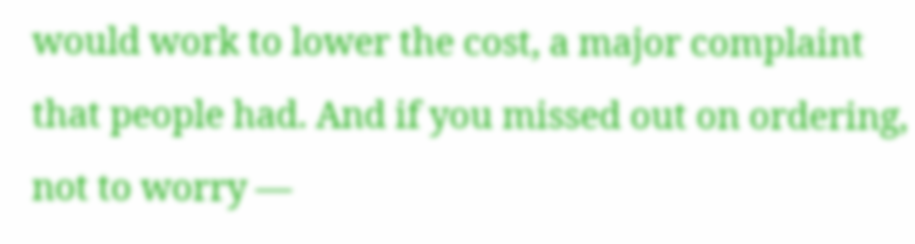would work to lower the cost, a major complaint that people had. And if you missed out on ordering, not to worry —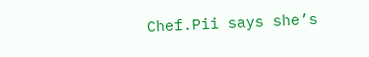Chef.Pii says she’s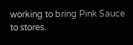working to bring Pink Sauce to stores.